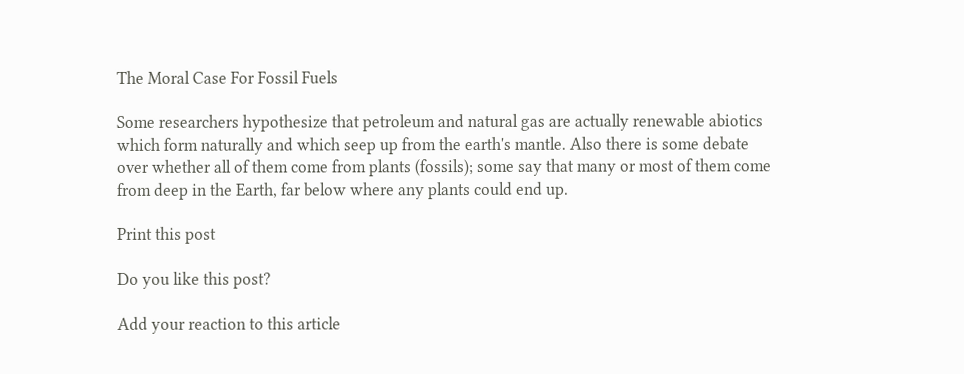The Moral Case For Fossil Fuels

Some researchers hypothesize that petroleum and natural gas are actually renewable abiotics which form naturally and which seep up from the earth's mantle. Also there is some debate over whether all of them come from plants (fossils); some say that many or most of them come from deep in the Earth, far below where any plants could end up.

Print this post

Do you like this post?

Add your reaction to this article